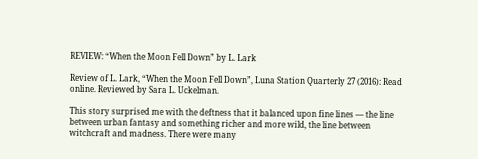REVIEW: “When the Moon Fell Down” by L. Lark

Review of L. Lark, “When the Moon Fell Down”, Luna Station Quarterly 27 (2016): Read online. Reviewed by Sara L. Uckelman.

This story surprised me with the deftness that it balanced upon fine lines — the line between urban fantasy and something richer and more wild, the line between witchcraft and madness. There were many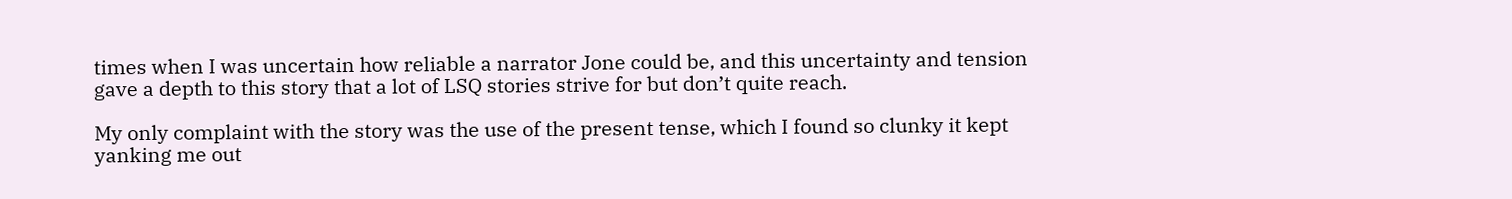times when I was uncertain how reliable a narrator Jone could be, and this uncertainty and tension gave a depth to this story that a lot of LSQ stories strive for but don’t quite reach.

My only complaint with the story was the use of the present tense, which I found so clunky it kept yanking me out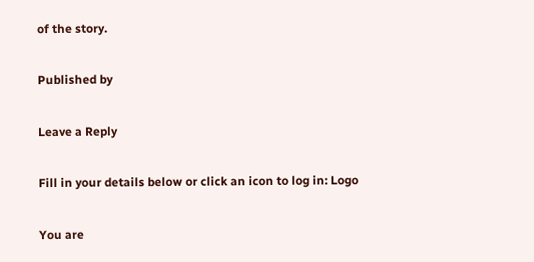of the story.

Published by

Leave a Reply

Fill in your details below or click an icon to log in: Logo

You are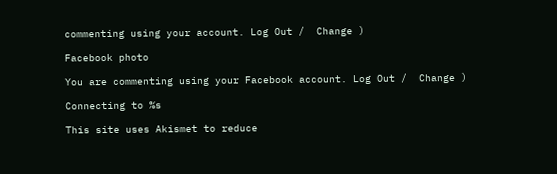commenting using your account. Log Out /  Change )

Facebook photo

You are commenting using your Facebook account. Log Out /  Change )

Connecting to %s

This site uses Akismet to reduce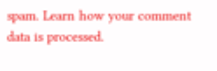spam. Learn how your comment data is processed.